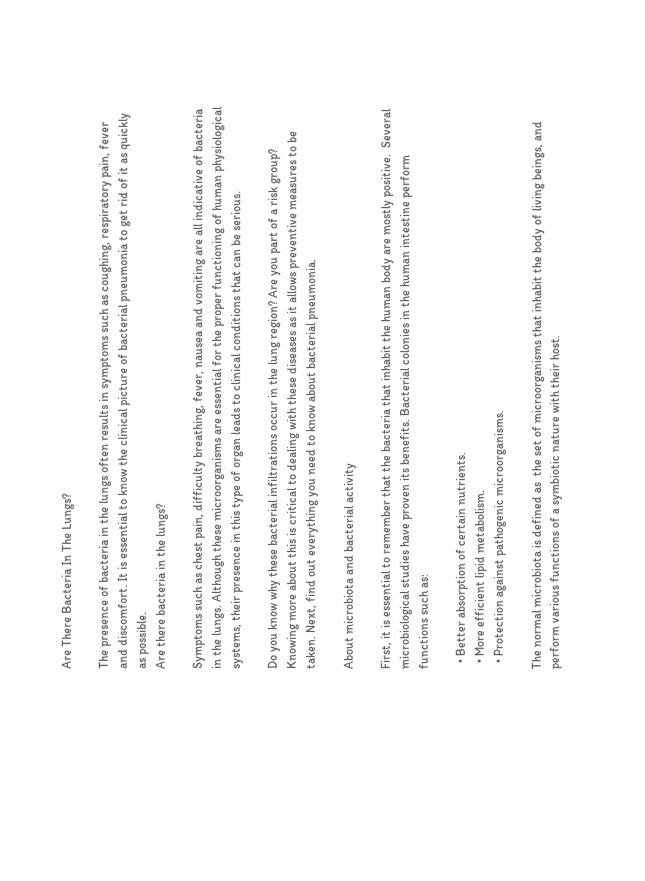Are There Bacteria In The Lungs?

The presence of bacteria in the lungs often results in symptoms such as coughing, respiratory pain, fever and discomfort. It is essential to know the clinical picture of bacterial pneumonia to get rid of it as quickly as possible.
Are there bacteria in the lungs?

Symptoms such as chest pain, difficulty breathing, fever, nausea and vomiting are all indicative of bacteria in the lungs. Although these microorganisms are essential for the proper functioning of human physiological systems, their presence in this type of organ leads to clinical conditions that can be serious.

Do you know why these bacterial infiltrations occur in the lung region? Are you part of a risk group? Knowing more about this is critical to dealing with these diseases as it allows preventive measures to be taken. Next, find out everything you need to know about bacterial pneumonia.

About microbiota and bacterial activity

First, it is essential to remember that the bacteria that inhabit the human body are mostly positive.  Several microbiological studies have proven its benefits. Bacterial colonies in the human intestine perform functions such as:

  • Better absorption of certain nutrients.
  • More efficient lipid metabolism.
  • Protection against pathogenic microorganisms.

The normal microbiota is defined as  the set of microorganisms that inhabit the body of living beings, and perform various functions of a symbiotic nature with their host.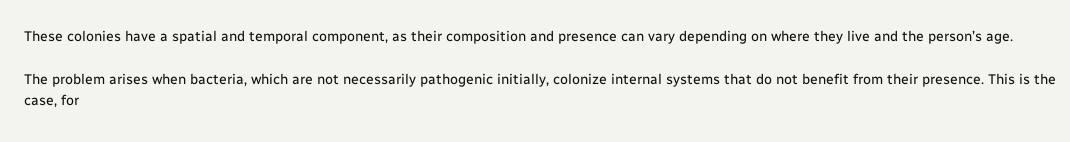These colonies have a spatial and temporal component, as their composition and presence can vary depending on where they live and the person’s age.

The problem arises when bacteria, which are not necessarily pathogenic initially, colonize internal systems that do not benefit from their presence. This is the case, for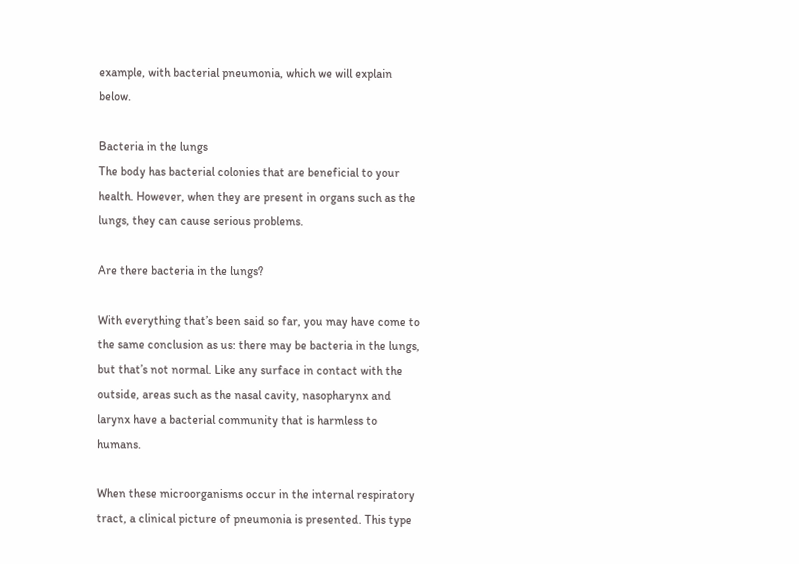example, with bacterial pneumonia, which we will explain below.

Bacteria in the lungs
The body has bacterial colonies that are beneficial to your health. However, when they are present in organs such as the lungs, they can cause serious problems.

Are there bacteria in the lungs?

With everything that’s been said so far, you may have come to the same conclusion as us: there may be bacteria in the lungs, but that’s not normal. Like any surface in contact with the outside, areas such as the nasal cavity, nasopharynx and larynx have a bacterial community that is harmless to humans.

When these microorganisms occur in the internal respiratory tract, a clinical picture of pneumonia is presented. This type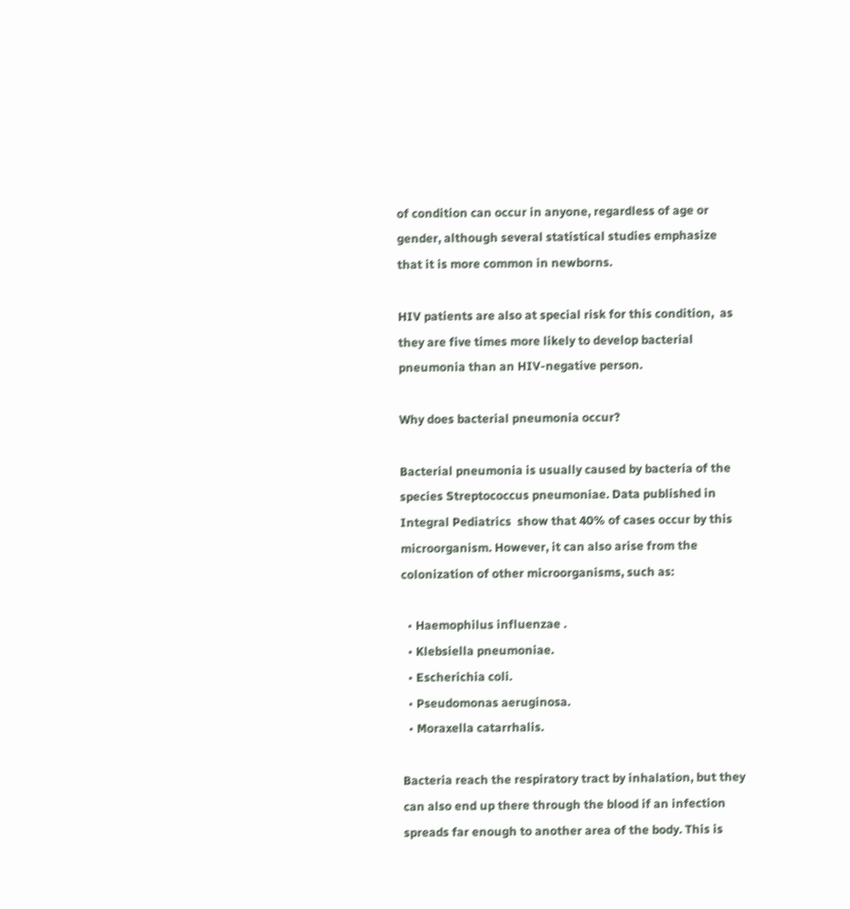of condition can occur in anyone, regardless of age or gender, although several statistical studies emphasize that it is more common in newborns.

HIV patients are also at special risk for this condition,  as they are five times more likely to develop bacterial pneumonia than an HIV-negative person.

Why does bacterial pneumonia occur?

Bacterial pneumonia is usually caused by bacteria of the species Streptococcus pneumoniae. Data published in Integral Pediatrics  show that 40% of cases occur by this microorganism. However, it can also arise from the colonization of other microorganisms, such as:

  • Haemophilus influenzae .
  • Klebsiella pneumoniae.
  • Escherichia coli.
  • Pseudomonas aeruginosa.
  • Moraxella catarrhalis.

Bacteria reach the respiratory tract by inhalation, but they can also end up there through the blood if an infection spreads far enough to another area of the body. This is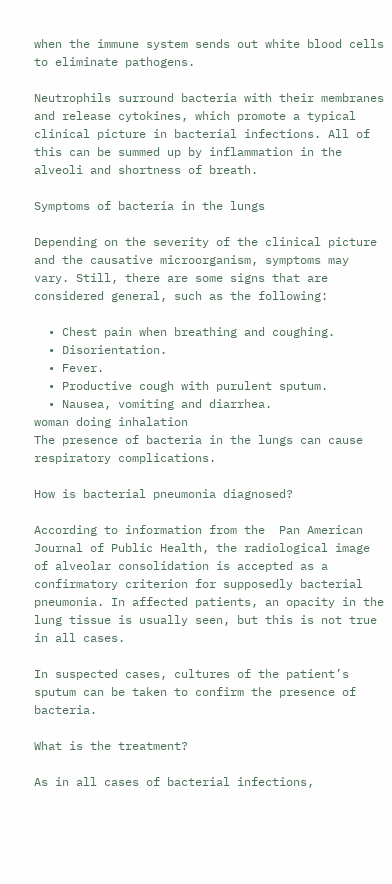when the immune system sends out white blood cells to eliminate pathogens.

Neutrophils surround bacteria with their membranes and release cytokines, which promote a typical clinical picture in bacterial infections. All of this can be summed up by inflammation in the alveoli and shortness of breath.

Symptoms of bacteria in the lungs

Depending on the severity of the clinical picture and the causative microorganism, symptoms may vary. Still, there are some signs that are considered general, such as the following:

  • Chest pain when breathing and coughing.
  • Disorientation.
  • Fever.
  • Productive cough with purulent sputum.
  • Nausea, vomiting and diarrhea.
woman doing inhalation
The presence of bacteria in the lungs can cause respiratory complications.

How is bacterial pneumonia diagnosed?

According to information from the  Pan American Journal of Public Health, the radiological image of alveolar consolidation is accepted as a confirmatory criterion for supposedly bacterial pneumonia. In affected patients, an opacity in the lung tissue is usually seen, but this is not true in all cases.

In suspected cases, cultures of the patient’s sputum can be taken to confirm the presence of bacteria.

What is the treatment?

As in all cases of bacterial infections,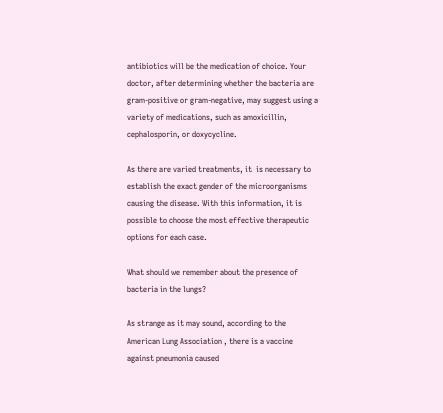antibiotics will be the medication of choice. Your doctor, after determining whether the bacteria are gram-positive or gram-negative, may suggest using a variety of medications, such as amoxicillin, cephalosporin, or doxycycline.

As there are varied treatments, it  is necessary to establish the exact gender of the microorganisms causing the disease. With this information, it is possible to choose the most effective therapeutic options for each case.

What should we remember about the presence of bacteria in the lungs?

As strange as it may sound, according to the American Lung Association , there is a vaccine against pneumonia caused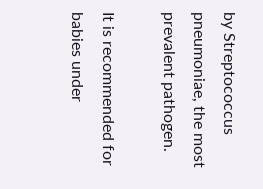by Streptococcus pneumoniae, the most prevalent pathogen.

It is recommended for babies under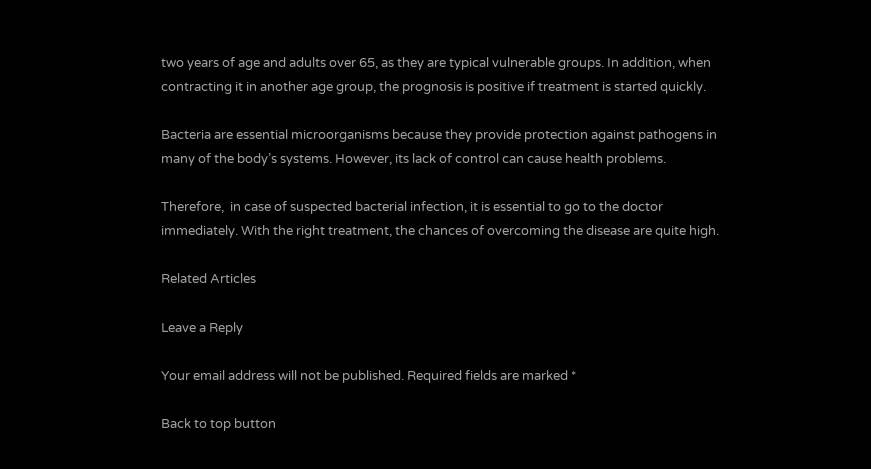two years of age and adults over 65, as they are typical vulnerable groups. In addition, when contracting it in another age group, the prognosis is positive if treatment is started quickly.

Bacteria are essential microorganisms because they provide protection against pathogens in many of the body’s systems. However, its lack of control can cause health problems.

Therefore,  in case of suspected bacterial infection, it is essential to go to the doctor immediately. With the right treatment, the chances of overcoming the disease are quite high.

Related Articles

Leave a Reply

Your email address will not be published. Required fields are marked *

Back to top button